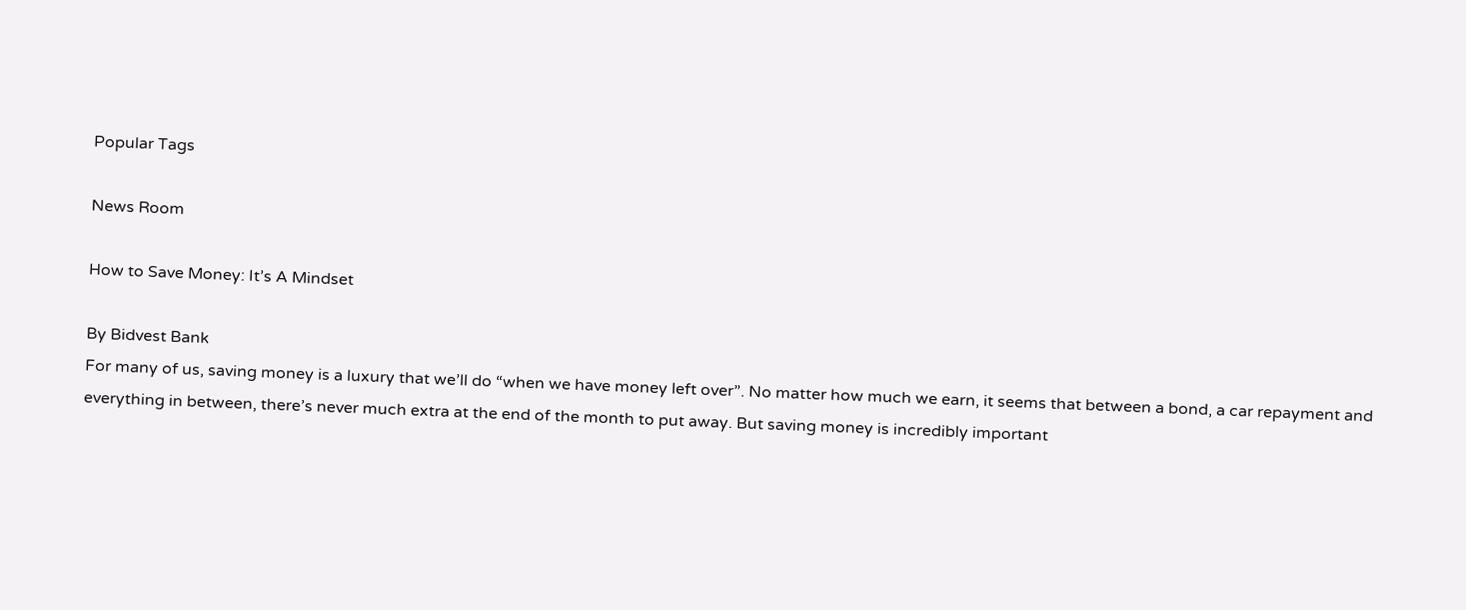Popular Tags

News Room

How to Save Money: It’s A Mindset

By Bidvest Bank
For many of us, saving money is a luxury that we’ll do “when we have money left over”. No matter how much we earn, it seems that between a bond, a car repayment and everything in between, there’s never much extra at the end of the month to put away. But saving money is incredibly important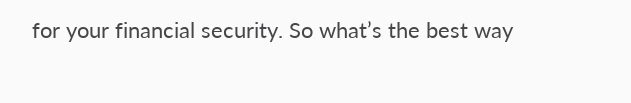for your financial security. So what’s the best way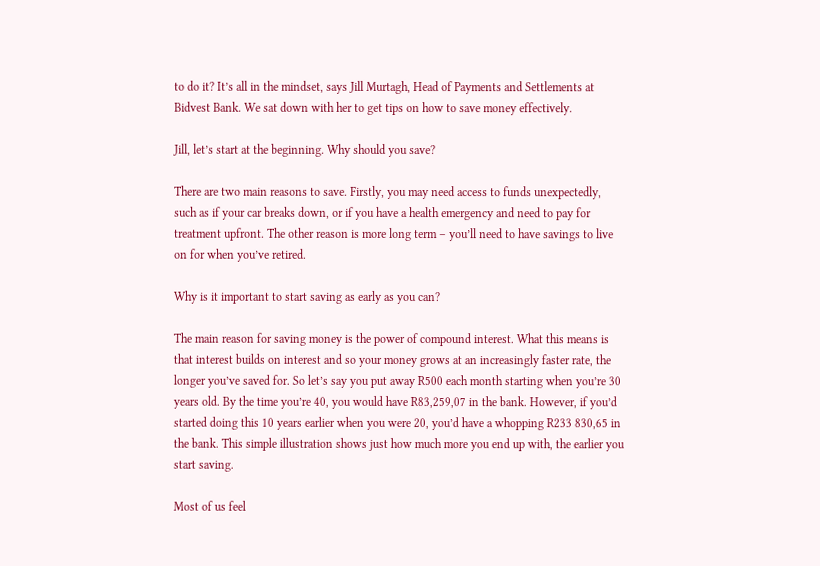to do it? It’s all in the mindset, says Jill Murtagh, Head of Payments and Settlements at Bidvest Bank. We sat down with her to get tips on how to save money effectively.

Jill, let’s start at the beginning. Why should you save?

There are two main reasons to save. Firstly, you may need access to funds unexpectedly, such as if your car breaks down, or if you have a health emergency and need to pay for treatment upfront. The other reason is more long term – you’ll need to have savings to live on for when you’ve retired.

Why is it important to start saving as early as you can?

The main reason for saving money is the power of compound interest. What this means is that interest builds on interest and so your money grows at an increasingly faster rate, the longer you’ve saved for. So let’s say you put away R500 each month starting when you’re 30 years old. By the time you’re 40, you would have R83,259,07 in the bank. However, if you’d started doing this 10 years earlier when you were 20, you’d have a whopping R233 830,65 in the bank. This simple illustration shows just how much more you end up with, the earlier you start saving.

Most of us feel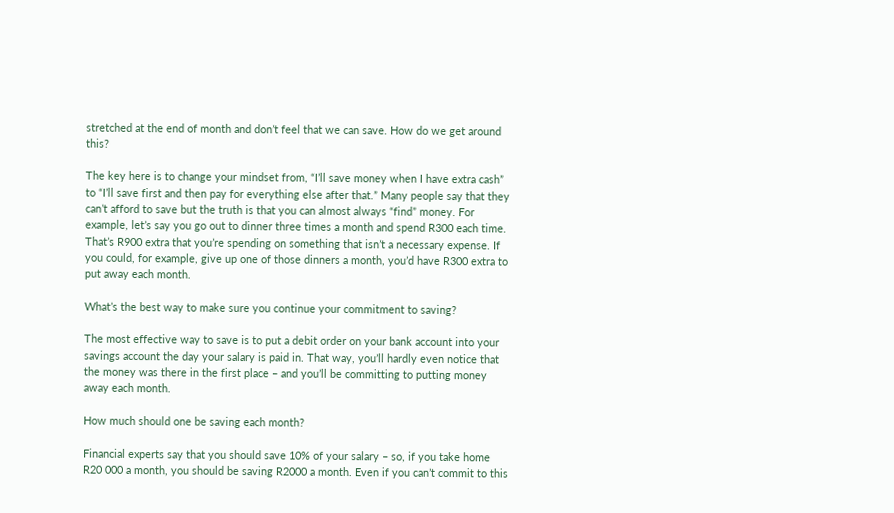stretched at the end of month and don’t feel that we can save. How do we get around this?

The key here is to change your mindset from, “I’ll save money when I have extra cash” to “I’ll save first and then pay for everything else after that.” Many people say that they can’t afford to save but the truth is that you can almost always “find” money. For example, let’s say you go out to dinner three times a month and spend R300 each time. That’s R900 extra that you’re spending on something that isn’t a necessary expense. If you could, for example, give up one of those dinners a month, you’d have R300 extra to put away each month.

What’s the best way to make sure you continue your commitment to saving?

The most effective way to save is to put a debit order on your bank account into your savings account the day your salary is paid in. That way, you’ll hardly even notice that the money was there in the first place – and you’ll be committing to putting money away each month.

How much should one be saving each month?

Financial experts say that you should save 10% of your salary – so, if you take home R20 000 a month, you should be saving R2000 a month. Even if you can’t commit to this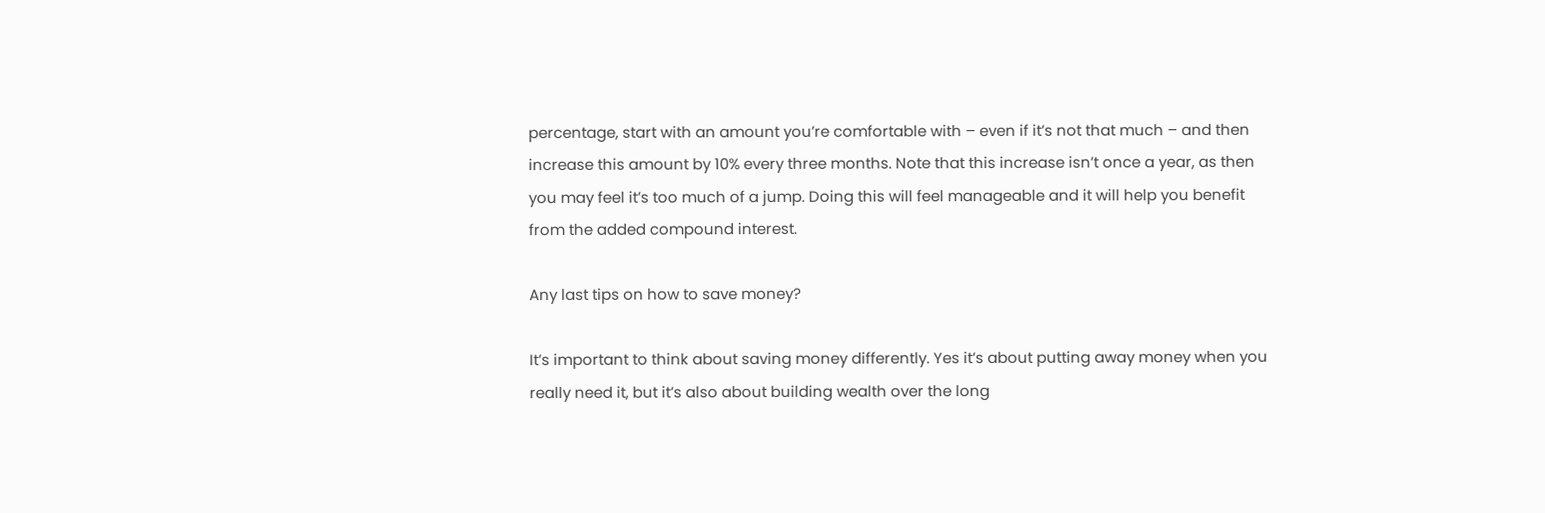percentage, start with an amount you’re comfortable with – even if it’s not that much – and then increase this amount by 10% every three months. Note that this increase isn’t once a year, as then you may feel it’s too much of a jump. Doing this will feel manageable and it will help you benefit from the added compound interest.

Any last tips on how to save money?

It’s important to think about saving money differently. Yes it’s about putting away money when you really need it, but it’s also about building wealth over the long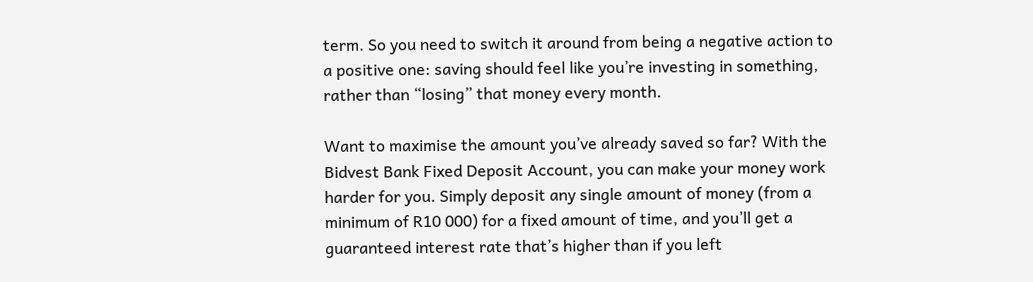term. So you need to switch it around from being a negative action to a positive one: saving should feel like you’re investing in something, rather than “losing” that money every month.

Want to maximise the amount you’ve already saved so far? With the Bidvest Bank Fixed Deposit Account, you can make your money work harder for you. Simply deposit any single amount of money (from a minimum of R10 000) for a fixed amount of time, and you’ll get a guaranteed interest rate that’s higher than if you left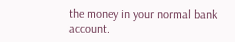the money in your normal bank account.